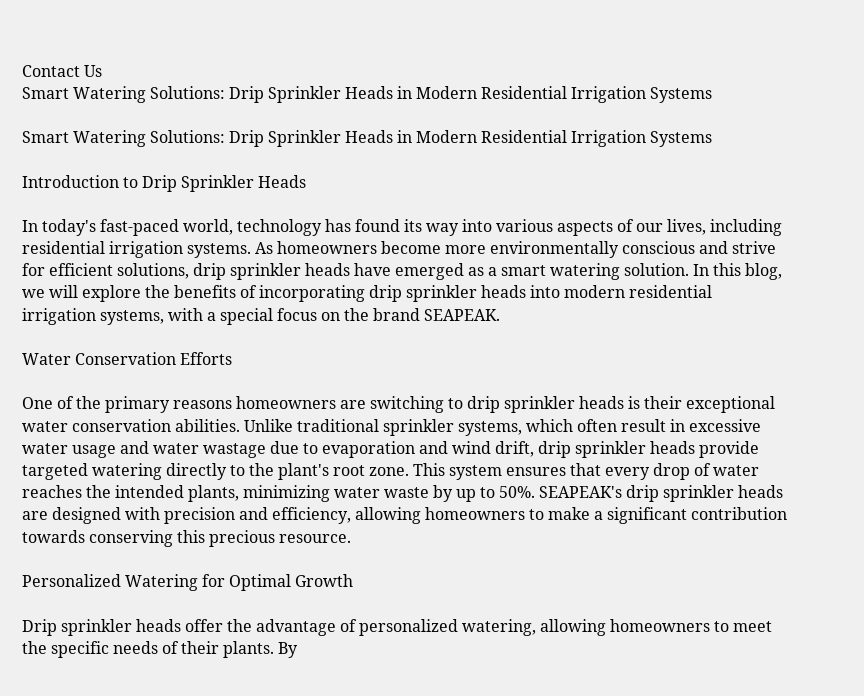Contact Us
Smart Watering Solutions: Drip Sprinkler Heads in Modern Residential Irrigation Systems

Smart Watering Solutions: Drip Sprinkler Heads in Modern Residential Irrigation Systems

Introduction to Drip Sprinkler Heads

In today's fast-paced world, technology has found its way into various aspects of our lives, including residential irrigation systems. As homeowners become more environmentally conscious and strive for efficient solutions, drip sprinkler heads have emerged as a smart watering solution. In this blog, we will explore the benefits of incorporating drip sprinkler heads into modern residential irrigation systems, with a special focus on the brand SEAPEAK.

Water Conservation Efforts

One of the primary reasons homeowners are switching to drip sprinkler heads is their exceptional water conservation abilities. Unlike traditional sprinkler systems, which often result in excessive water usage and water wastage due to evaporation and wind drift, drip sprinkler heads provide targeted watering directly to the plant's root zone. This system ensures that every drop of water reaches the intended plants, minimizing water waste by up to 50%. SEAPEAK's drip sprinkler heads are designed with precision and efficiency, allowing homeowners to make a significant contribution towards conserving this precious resource.

Personalized Watering for Optimal Growth

Drip sprinkler heads offer the advantage of personalized watering, allowing homeowners to meet the specific needs of their plants. By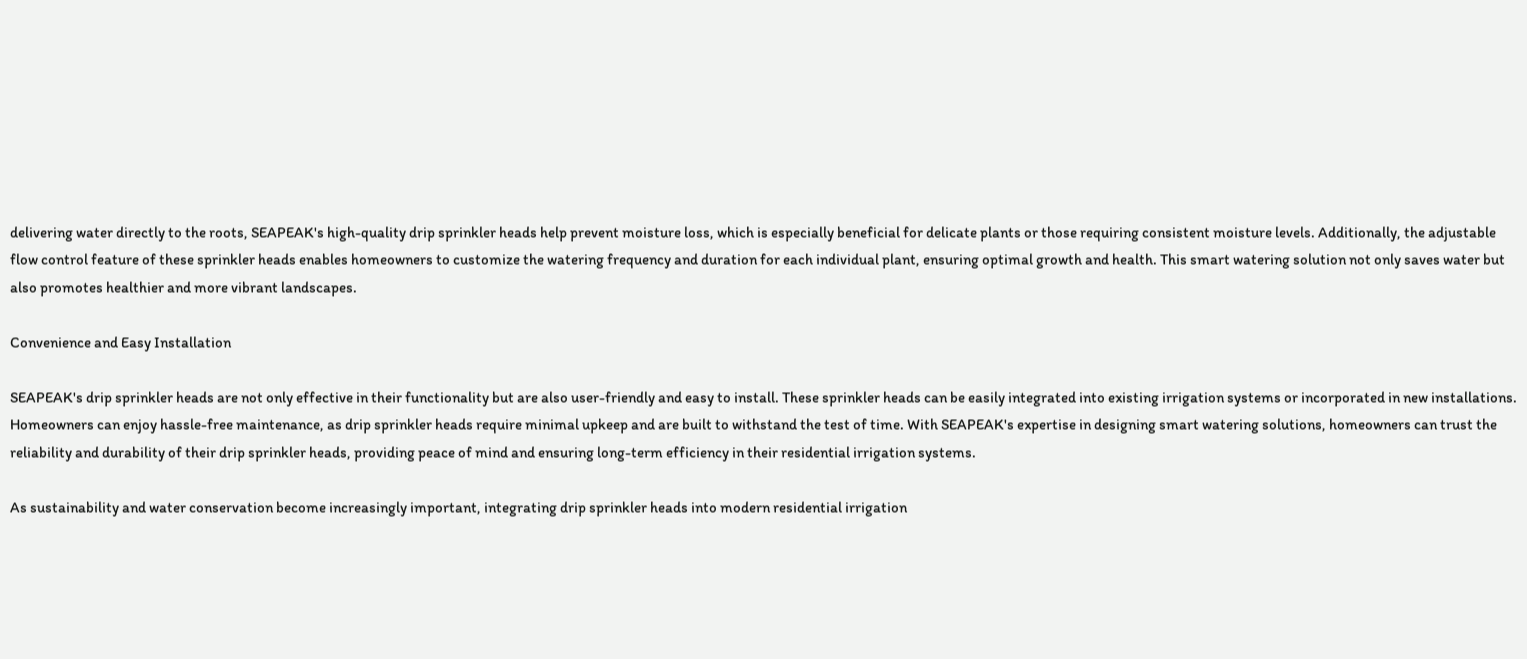delivering water directly to the roots, SEAPEAK's high-quality drip sprinkler heads help prevent moisture loss, which is especially beneficial for delicate plants or those requiring consistent moisture levels. Additionally, the adjustable flow control feature of these sprinkler heads enables homeowners to customize the watering frequency and duration for each individual plant, ensuring optimal growth and health. This smart watering solution not only saves water but also promotes healthier and more vibrant landscapes.

Convenience and Easy Installation

SEAPEAK's drip sprinkler heads are not only effective in their functionality but are also user-friendly and easy to install. These sprinkler heads can be easily integrated into existing irrigation systems or incorporated in new installations. Homeowners can enjoy hassle-free maintenance, as drip sprinkler heads require minimal upkeep and are built to withstand the test of time. With SEAPEAK's expertise in designing smart watering solutions, homeowners can trust the reliability and durability of their drip sprinkler heads, providing peace of mind and ensuring long-term efficiency in their residential irrigation systems.

As sustainability and water conservation become increasingly important, integrating drip sprinkler heads into modern residential irrigation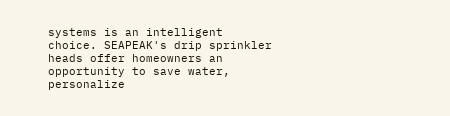systems is an intelligent choice. SEAPEAK's drip sprinkler heads offer homeowners an opportunity to save water, personalize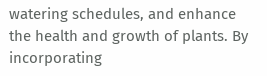watering schedules, and enhance the health and growth of plants. By incorporating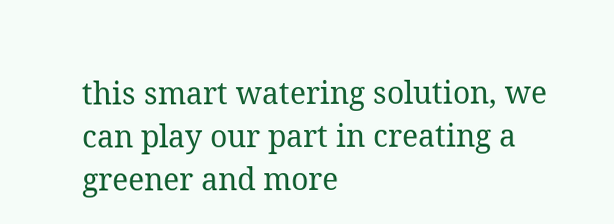this smart watering solution, we can play our part in creating a greener and more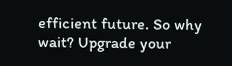efficient future. So why wait? Upgrade your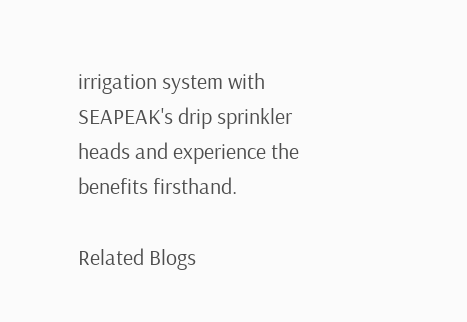irrigation system with SEAPEAK's drip sprinkler heads and experience the benefits firsthand.

Related Blogs